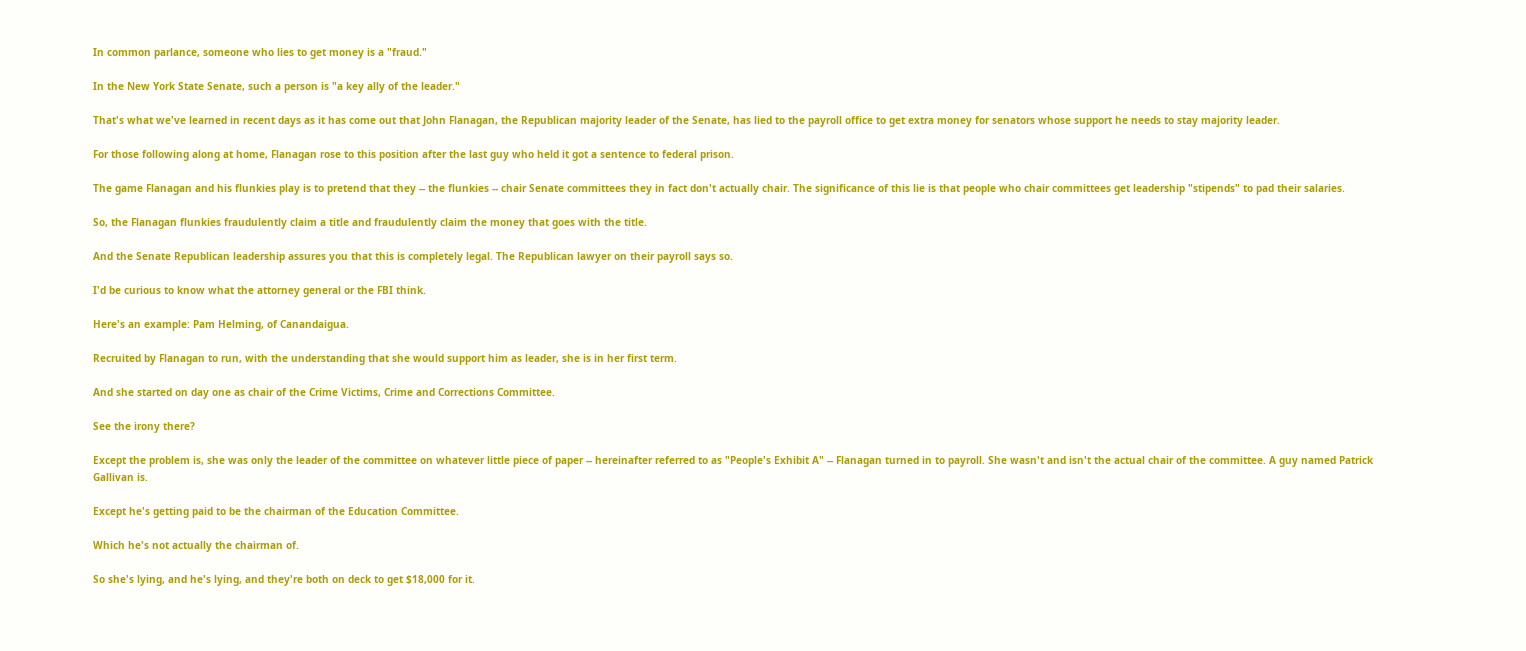In common parlance, someone who lies to get money is a "fraud."

In the New York State Senate, such a person is "a key ally of the leader."

That's what we've learned in recent days as it has come out that John Flanagan, the Republican majority leader of the Senate, has lied to the payroll office to get extra money for senators whose support he needs to stay majority leader.

For those following along at home, Flanagan rose to this position after the last guy who held it got a sentence to federal prison.

The game Flanagan and his flunkies play is to pretend that they -- the flunkies -- chair Senate committees they in fact don't actually chair. The significance of this lie is that people who chair committees get leadership "stipends" to pad their salaries.

So, the Flanagan flunkies fraudulently claim a title and fraudulently claim the money that goes with the title.

And the Senate Republican leadership assures you that this is completely legal. The Republican lawyer on their payroll says so.

I'd be curious to know what the attorney general or the FBI think.

Here's an example: Pam Helming, of Canandaigua.

Recruited by Flanagan to run, with the understanding that she would support him as leader, she is in her first term.

And she started on day one as chair of the Crime Victims, Crime and Corrections Committee.

See the irony there?

Except the problem is, she was only the leader of the committee on whatever little piece of paper -- hereinafter referred to as "People's Exhibit A" -- Flanagan turned in to payroll. She wasn't and isn't the actual chair of the committee. A guy named Patrick Gallivan is.

Except he's getting paid to be the chairman of the Education Committee.

Which he's not actually the chairman of.

So she's lying, and he's lying, and they're both on deck to get $18,000 for it.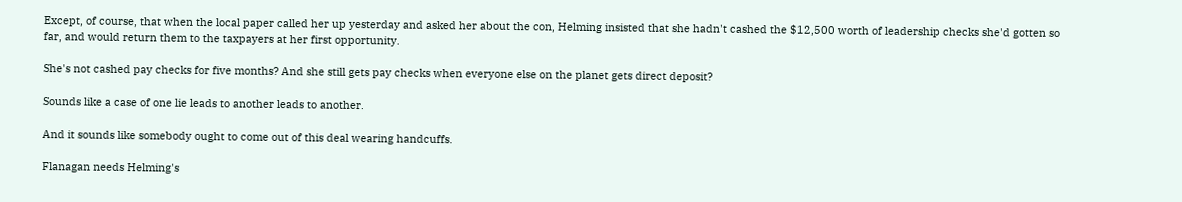Except, of course, that when the local paper called her up yesterday and asked her about the con, Helming insisted that she hadn't cashed the $12,500 worth of leadership checks she'd gotten so far, and would return them to the taxpayers at her first opportunity.

She's not cashed pay checks for five months? And she still gets pay checks when everyone else on the planet gets direct deposit?

Sounds like a case of one lie leads to another leads to another.

And it sounds like somebody ought to come out of this deal wearing handcuffs.

Flanagan needs Helming's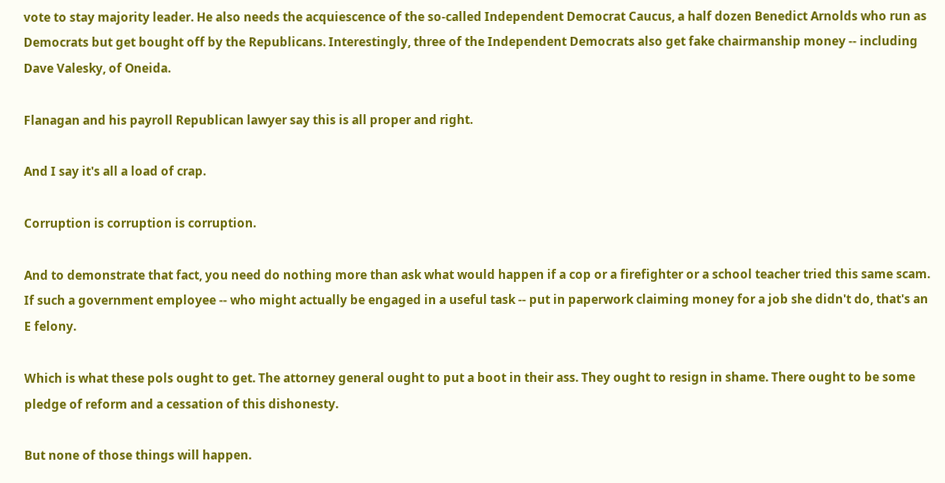vote to stay majority leader. He also needs the acquiescence of the so-called Independent Democrat Caucus, a half dozen Benedict Arnolds who run as Democrats but get bought off by the Republicans. Interestingly, three of the Independent Democrats also get fake chairmanship money -- including Dave Valesky, of Oneida.

Flanagan and his payroll Republican lawyer say this is all proper and right.

And I say it's all a load of crap.

Corruption is corruption is corruption.

And to demonstrate that fact, you need do nothing more than ask what would happen if a cop or a firefighter or a school teacher tried this same scam. If such a government employee -- who might actually be engaged in a useful task -- put in paperwork claiming money for a job she didn't do, that's an E felony.

Which is what these pols ought to get. The attorney general ought to put a boot in their ass. They ought to resign in shame. There ought to be some pledge of reform and a cessation of this dishonesty.

But none of those things will happen.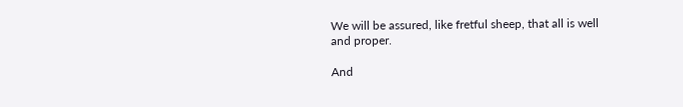We will be assured, like fretful sheep, that all is well and proper.

And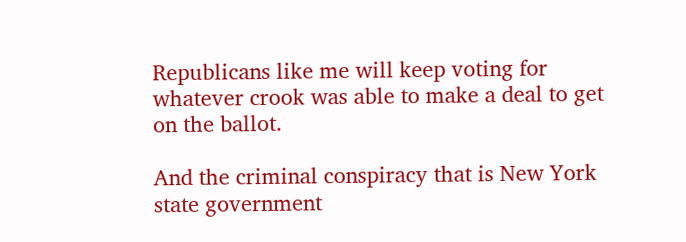Republicans like me will keep voting for whatever crook was able to make a deal to get on the ballot.

And the criminal conspiracy that is New York state government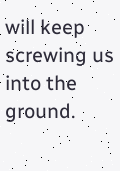will keep screwing us into the ground.